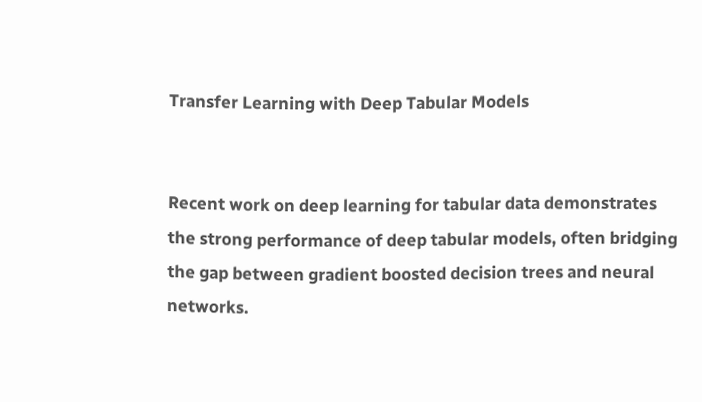Transfer Learning with Deep Tabular Models


Recent work on deep learning for tabular data demonstrates the strong performance of deep tabular models, often bridging the gap between gradient boosted decision trees and neural networks.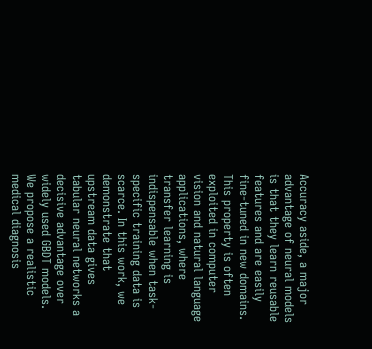Accuracy aside, a major advantage of neural models is that they learn reusable features and are easily fine-tuned in new domains. This property is often exploited in computer vision and natural language applications, where transfer learning is indispensable when task-specific training data is scarce. In this work, we demonstrate that upstream data gives tabular neural networks a decisive advantage over widely used GBDT models. We propose a realistic medical diagnosis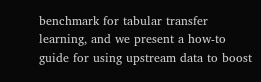benchmark for tabular transfer learning, and we present a how-to guide for using upstream data to boost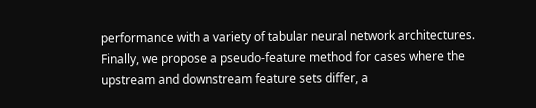performance with a variety of tabular neural network architectures. Finally, we propose a pseudo-feature method for cases where the upstream and downstream feature sets differ, a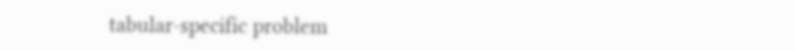tabular-specific problem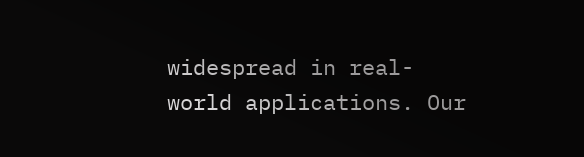widespread in real-world applications. Our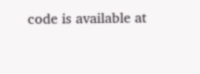code is available at